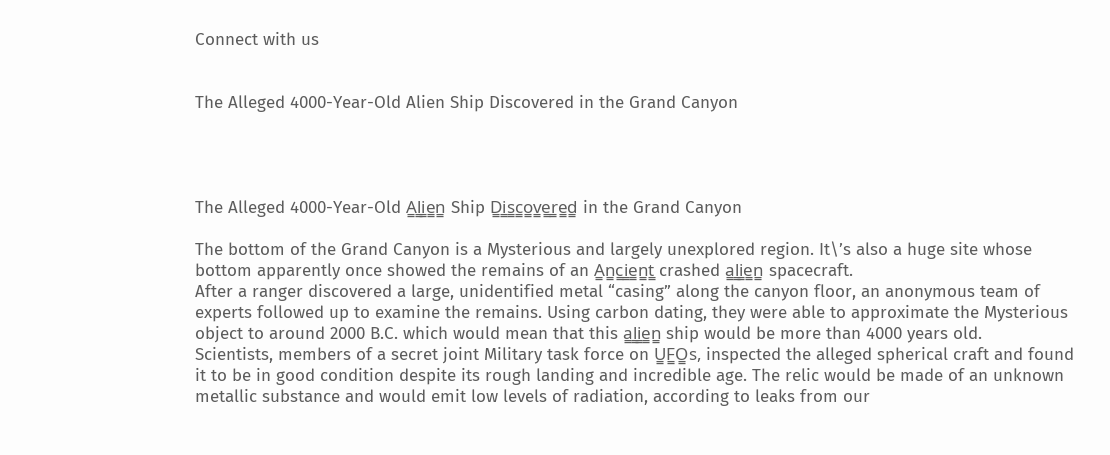Connect with us


The Alleged 4000-Year-Old Alien Ship Discovered in the Grand Canyon




The Alleged 4000-Year-Old A̳l̳i̳e̳n̳ Ship D̳i̳s̳c̳o̳v̳e̳r̳e̳d̳ in the Grand Canyon

The bottom of the Grand Canyon is a Mysterious and largely unexplored region. It\’s also a huge site whose bottom apparently once showed the remains of an A̳n̳c̳i̳e̳n̳t̳ crashed a̳l̳i̳e̳n̳ spacecraft.
After a ranger discovered a large, unidentified metal “casing” along the canyon floor, an anonymous team of experts followed up to examine the remains. Using carbon dating, they were able to approximate the Mysterious object to around 2000 B.C. which would mean that this a̳l̳i̳e̳n̳ ship would be more than 4000 years old.
Scientists, members of a secret joint Military task force on U̳F̳O̳s, inspected the alleged spherical craft and found it to be in good condition despite its rough landing and incredible age. The relic would be made of an unknown metallic substance and would emit low levels of radiation, according to leaks from our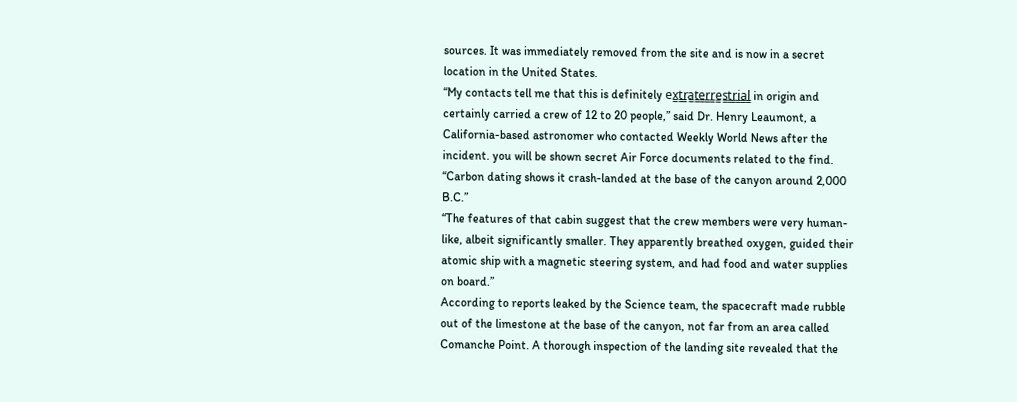sources. It was immediately removed from the site and is now in a secret location in the United States.
“My contacts tell me that this is definitely ex̳t̳r̳a̳t̳e̳r̳r̳e̳s̳t̳r̳i̳a̳l̳ in origin and certainly carried a crew of 12 to 20 people,” said Dr. Henry Leaumont, a California-based astronomer who contacted Weekly World News after the incident. you will be shown secret Air Force documents related to the find. “Carbon dating shows it crash-landed at the base of the canyon around 2,000 B.C.”
“The features of that cabin suggest that the crew members were very human-like, albeit significantly smaller. They apparently breathed oxygen, guided their atomic ship with a magnetic steering system, and had food and water supplies on board.”
According to reports leaked by the Science team, the spacecraft made rubble out of the limestone at the base of the canyon, not far from an area called Comanche Point. A thorough inspection of the landing site revealed that the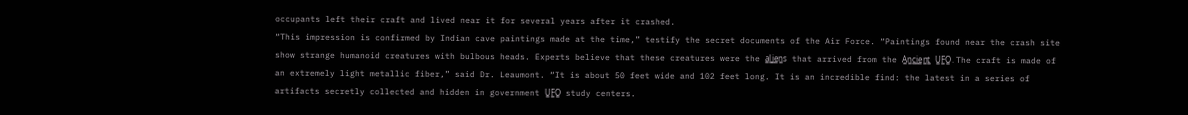occupants left their craft and lived near it for several years after it crashed.
“This impression is confirmed by Indian cave paintings made at the time,” testify the secret documents of the Air Force. “Paintings found near the crash site show strange humanoid creatures with bulbous heads. Experts believe that these creatures were the a̳l̳i̳e̳n̳s that arrived from the A̳n̳c̳i̳e̳n̳t̳ U̳F̳O̳. The craft is made of an extremely light metallic fiber,” said Dr. Leaumont. “It is about 50 feet wide and 102 feet long. It is an incredible find: the latest in a series of artifacts secretly collected and hidden in government U̳F̳O̳ study centers.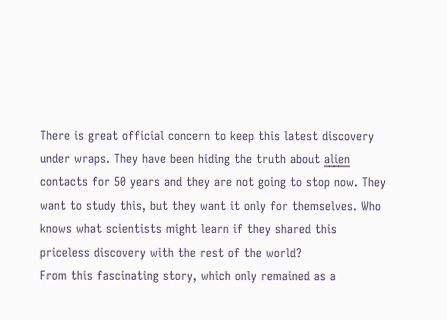There is great official concern to keep this latest discovery under wraps. They have been hiding the truth about a̳l̳i̳e̳n̳ contacts for 50 years and they are not going to stop now. They want to study this, but they want it only for themselves. Who knows what scientists might learn if they shared this priceless discovery with the rest of the world?
From this fascinating story, which only remained as a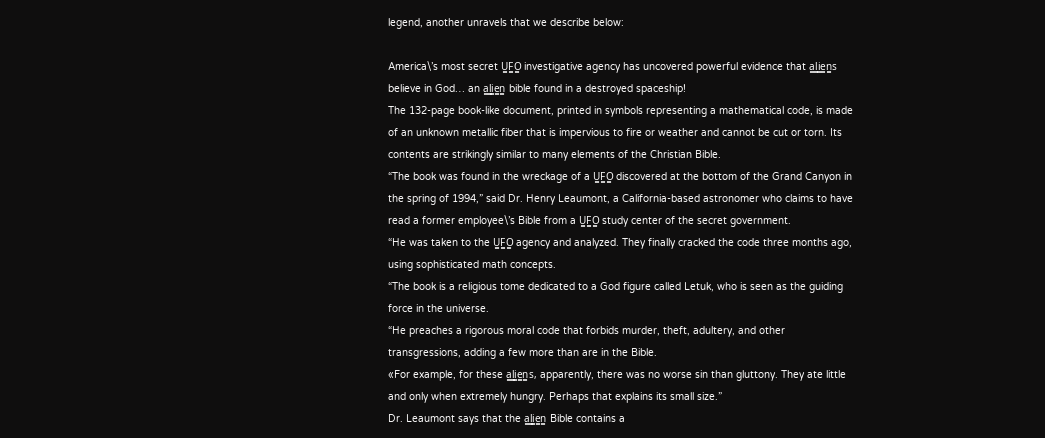legend, another unravels that we describe below:

America\’s most secret U̳F̳O̳ investigative agency has uncovered powerful evidence that a̳l̳i̳e̳n̳s believe in God… an a̳l̳i̳e̳n̳ bible found in a destroyed spaceship!
The 132-page book-like document, printed in symbols representing a mathematical code, is made of an unknown metallic fiber that is impervious to fire or weather and cannot be cut or torn. Its contents are strikingly similar to many elements of the Christian Bible.
“The book was found in the wreckage of a U̳F̳O̳ discovered at the bottom of the Grand Canyon in the spring of 1994,” said Dr. Henry Leaumont, a California-based astronomer who claims to have read a former employee\’s Bible from a U̳F̳O̳ study center of the secret government.
“He was taken to the U̳F̳O̳ agency and analyzed. They finally cracked the code three months ago, using sophisticated math concepts.
“The book is a religious tome dedicated to a God figure called Letuk, who is seen as the guiding force in the universe.
“He preaches a rigorous moral code that forbids murder, theft, adultery, and other transgressions, adding a few more than are in the Bible.
«For example, for these a̳l̳i̳e̳n̳s, apparently, there was no worse sin than gluttony. They ate little and only when extremely hungry. Perhaps that explains its small size.”
Dr. Leaumont says that the a̳l̳i̳e̳n̳ Bible contains a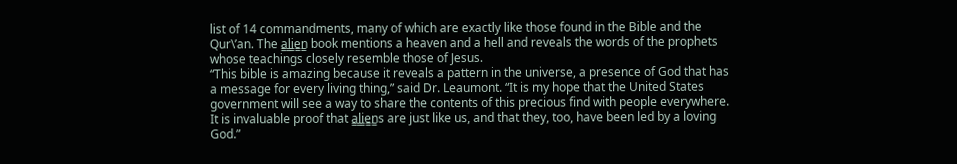list of 14 commandments, many of which are exactly like those found in the Bible and the Qur\’an. The a̳l̳i̳e̳n̳ book mentions a heaven and a hell and reveals the words of the prophets whose teachings closely resemble those of Jesus.
“This bible is amazing because it reveals a pattern in the universe, a presence of God that has a message for every living thing,” said Dr. Leaumont. “It is my hope that the United States government will see a way to share the contents of this precious find with people everywhere. It is invaluable proof that a̳l̳i̳e̳n̳s are just like us, and that they, too, have been led by a loving God.”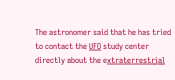The astronomer said that he has tried to contact the U̳F̳O̳ study center directly about the ex̳t̳r̳a̳t̳e̳r̳r̳e̳s̳t̳r̳i̳a̳l̳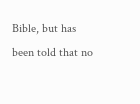Bible, but has been told that no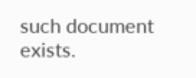such document exists.